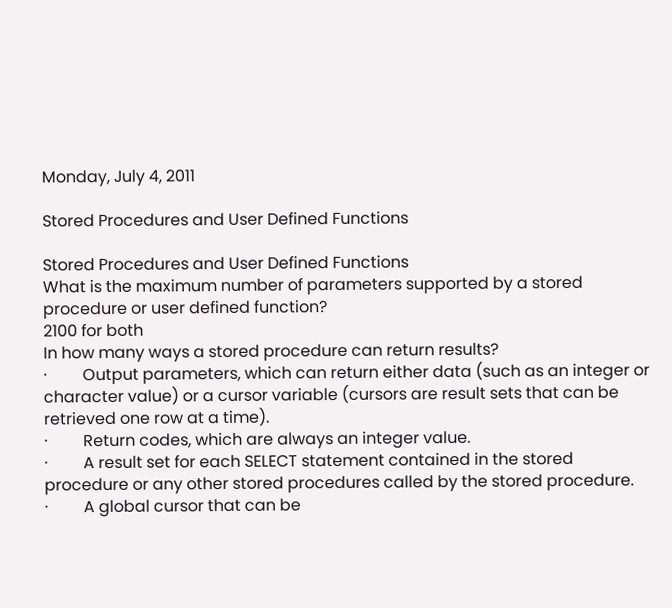Monday, July 4, 2011

Stored Procedures and User Defined Functions

Stored Procedures and User Defined Functions
What is the maximum number of parameters supported by a stored procedure or user defined function?
2100 for both
In how many ways a stored procedure can return results?
·         Output parameters, which can return either data (such as an integer or character value) or a cursor variable (cursors are result sets that can be retrieved one row at a time).
·         Return codes, which are always an integer value.
·         A result set for each SELECT statement contained in the stored procedure or any other stored procedures called by the stored procedure.
·         A global cursor that can be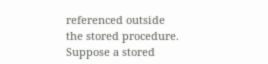referenced outside the stored procedure.
Suppose a stored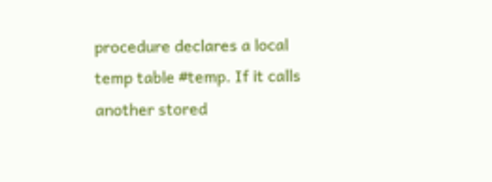procedure declares a local temp table #temp. If it calls another stored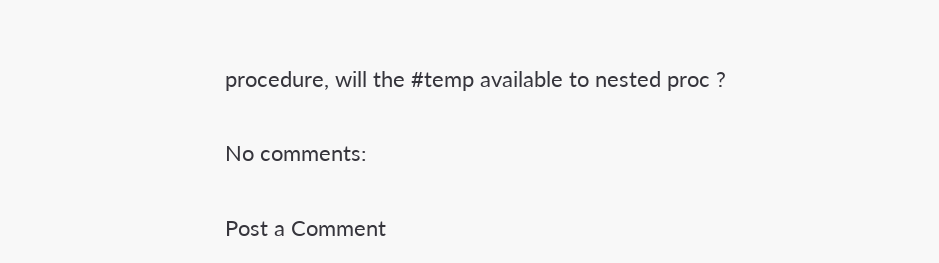procedure, will the #temp available to nested proc ?

No comments:

Post a Comment